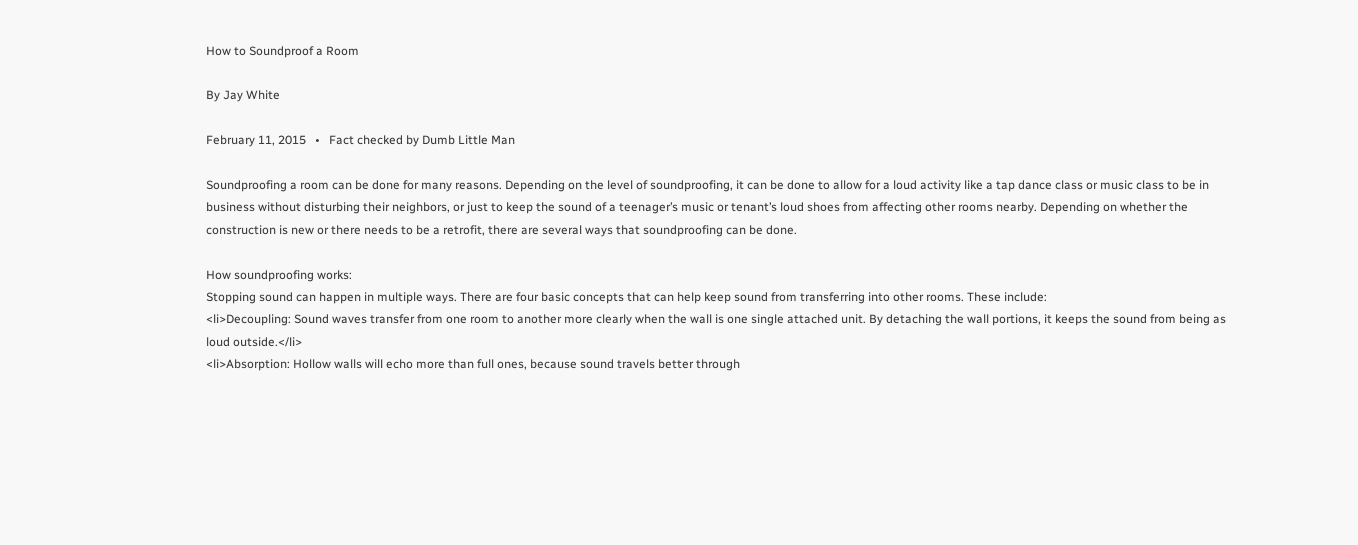How to Soundproof a Room

By Jay White

February 11, 2015   •   Fact checked by Dumb Little Man

Soundproofing a room can be done for many reasons. Depending on the level of soundproofing, it can be done to allow for a loud activity like a tap dance class or music class to be in business without disturbing their neighbors, or just to keep the sound of a teenager’s music or tenant’s loud shoes from affecting other rooms nearby. Depending on whether the construction is new or there needs to be a retrofit, there are several ways that soundproofing can be done.

How soundproofing works:
Stopping sound can happen in multiple ways. There are four basic concepts that can help keep sound from transferring into other rooms. These include:
<li>Decoupling: Sound waves transfer from one room to another more clearly when the wall is one single attached unit. By detaching the wall portions, it keeps the sound from being as loud outside.</li>
<li>Absorption: Hollow walls will echo more than full ones, because sound travels better through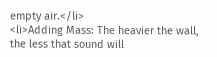empty air.</li>
<li>Adding Mass: The heavier the wall, the less that sound will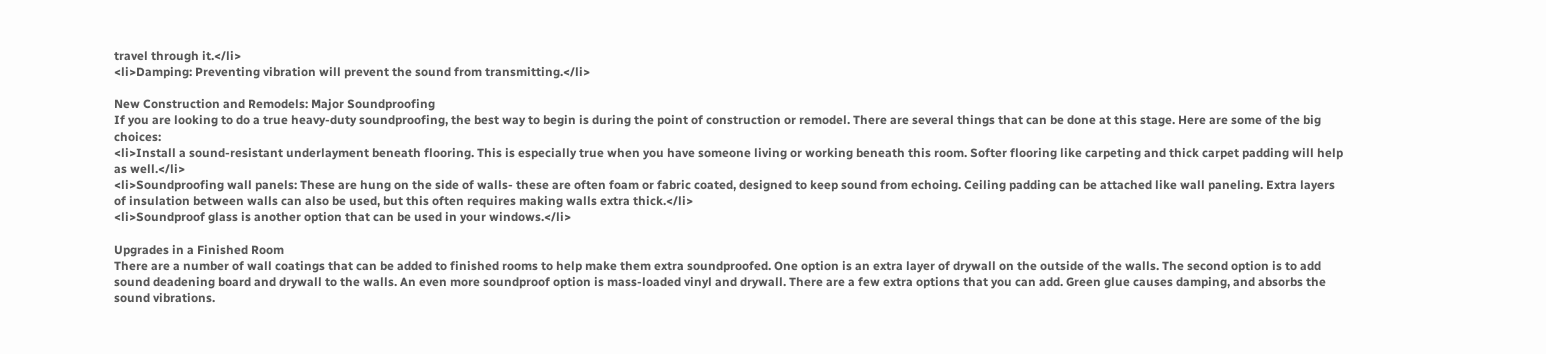travel through it.</li>
<li>Damping: Preventing vibration will prevent the sound from transmitting.</li>

New Construction and Remodels: Major Soundproofing
If you are looking to do a true heavy-duty soundproofing, the best way to begin is during the point of construction or remodel. There are several things that can be done at this stage. Here are some of the big choices:
<li>Install a sound-resistant underlayment beneath flooring. This is especially true when you have someone living or working beneath this room. Softer flooring like carpeting and thick carpet padding will help as well.</li>
<li>Soundproofing wall panels: These are hung on the side of walls- these are often foam or fabric coated, designed to keep sound from echoing. Ceiling padding can be attached like wall paneling. Extra layers of insulation between walls can also be used, but this often requires making walls extra thick.</li>
<li>Soundproof glass is another option that can be used in your windows.</li>

Upgrades in a Finished Room
There are a number of wall coatings that can be added to finished rooms to help make them extra soundproofed. One option is an extra layer of drywall on the outside of the walls. The second option is to add sound deadening board and drywall to the walls. An even more soundproof option is mass-loaded vinyl and drywall. There are a few extra options that you can add. Green glue causes damping, and absorbs the sound vibrations.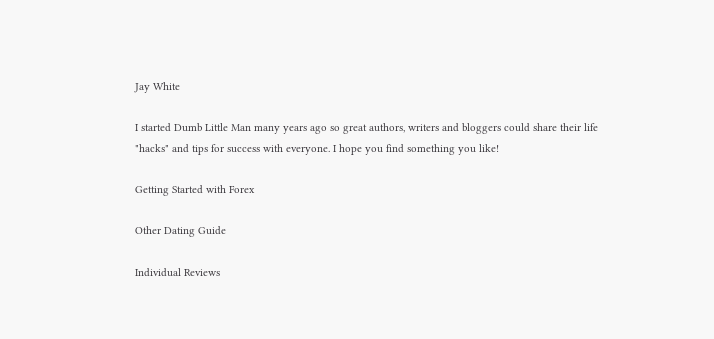Jay White

I started Dumb Little Man many years ago so great authors, writers and bloggers could share their life "hacks" and tips for success with everyone. I hope you find something you like!

Getting Started with Forex

Other Dating Guide

Individual Reviews